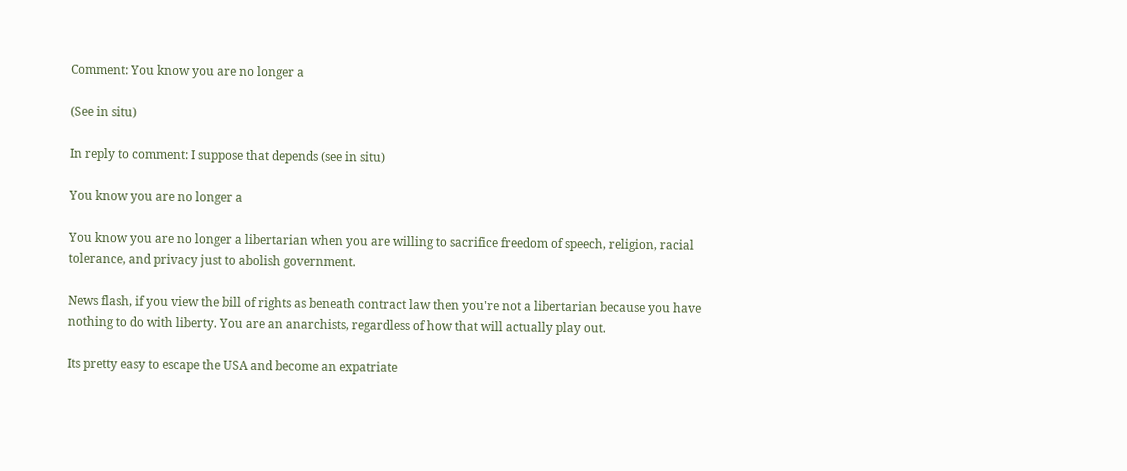Comment: You know you are no longer a

(See in situ)

In reply to comment: I suppose that depends (see in situ)

You know you are no longer a

You know you are no longer a libertarian when you are willing to sacrifice freedom of speech, religion, racial tolerance, and privacy just to abolish government.

News flash, if you view the bill of rights as beneath contract law then you're not a libertarian because you have nothing to do with liberty. You are an anarchists, regardless of how that will actually play out.

Its pretty easy to escape the USA and become an expatriate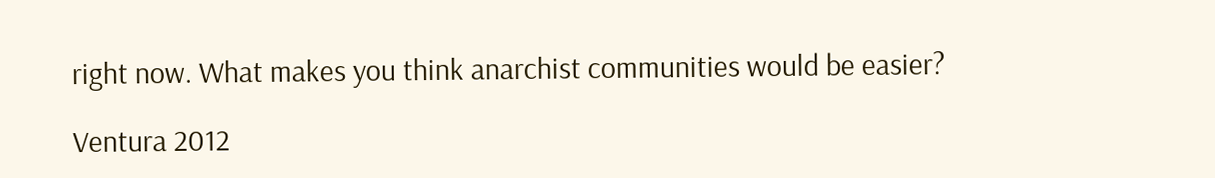right now. What makes you think anarchist communities would be easier?

Ventura 2012